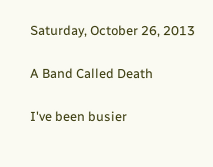Saturday, October 26, 2013

A Band Called Death

I've been busier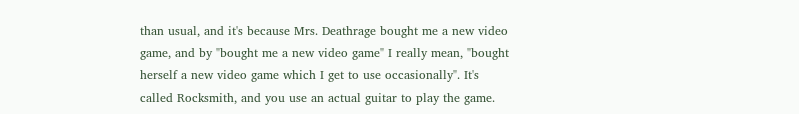than usual, and it's because Mrs. Deathrage bought me a new video game, and by "bought me a new video game" I really mean, "bought herself a new video game which I get to use occasionally". It's called Rocksmith, and you use an actual guitar to play the game.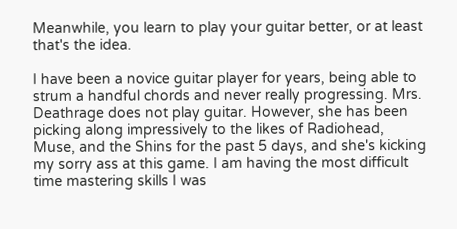Meanwhile, you learn to play your guitar better, or at least that's the idea.

I have been a novice guitar player for years, being able to strum a handful chords and never really progressing. Mrs. Deathrage does not play guitar. However, she has been picking along impressively to the likes of Radiohead, Muse, and the Shins for the past 5 days, and she's kicking my sorry ass at this game. I am having the most difficult time mastering skills I was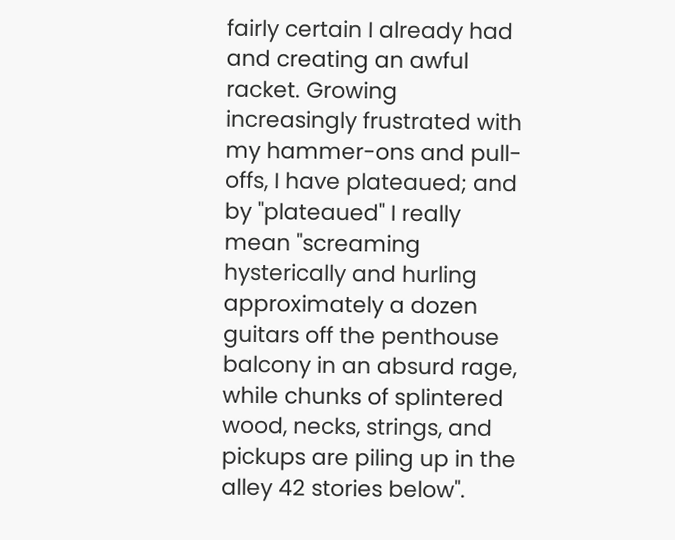fairly certain I already had and creating an awful racket. Growing increasingly frustrated with my hammer-ons and pull-offs, I have plateaued; and by "plateaued" I really mean "screaming hysterically and hurling approximately a dozen guitars off the penthouse balcony in an absurd rage, while chunks of splintered wood, necks, strings, and pickups are piling up in the alley 42 stories below".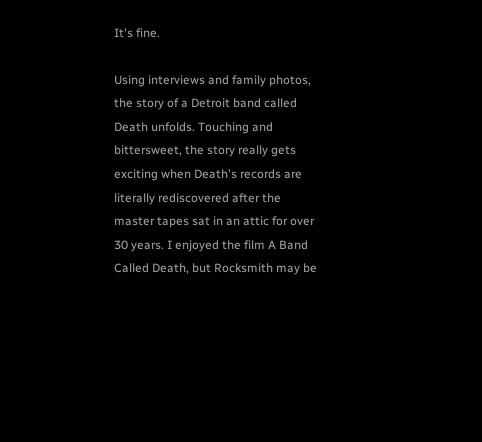It's fine.

Using interviews and family photos, the story of a Detroit band called Death unfolds. Touching and bittersweet, the story really gets exciting when Death's records are literally rediscovered after the master tapes sat in an attic for over 30 years. I enjoyed the film A Band Called Death, but Rocksmith may be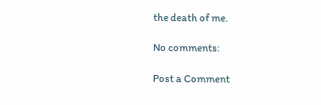the death of me.

No comments:

Post a Comment